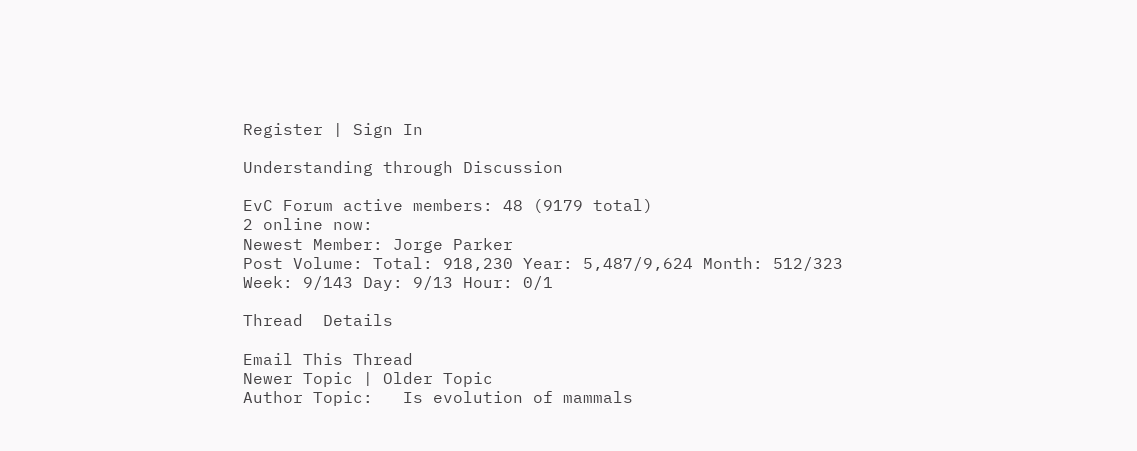Register | Sign In

Understanding through Discussion

EvC Forum active members: 48 (9179 total)
2 online now:
Newest Member: Jorge Parker
Post Volume: Total: 918,230 Year: 5,487/9,624 Month: 512/323 Week: 9/143 Day: 9/13 Hour: 0/1

Thread  Details

Email This Thread
Newer Topic | Older Topic
Author Topic:   Is evolution of mammals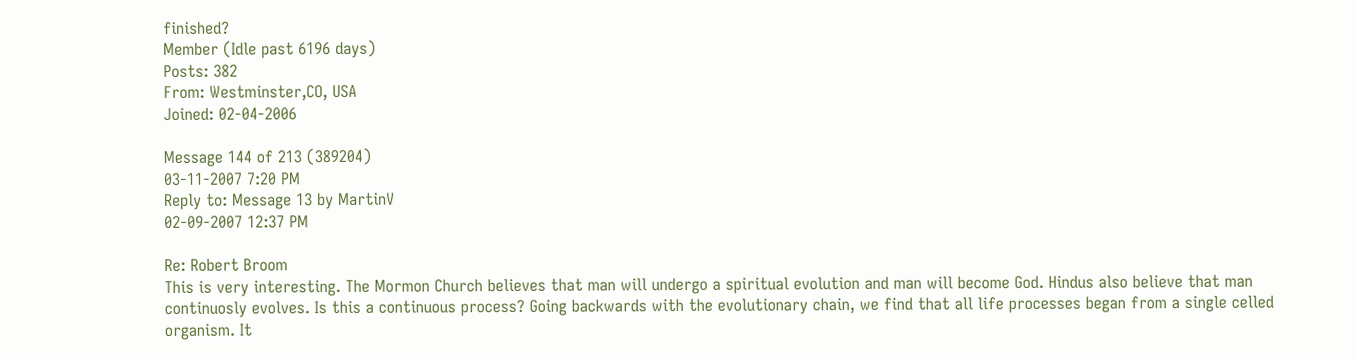finished?
Member (Idle past 6196 days)
Posts: 382
From: Westminster,CO, USA
Joined: 02-04-2006

Message 144 of 213 (389204)
03-11-2007 7:20 PM
Reply to: Message 13 by MartinV
02-09-2007 12:37 PM

Re: Robert Broom
This is very interesting. The Mormon Church believes that man will undergo a spiritual evolution and man will become God. Hindus also believe that man continuosly evolves. Is this a continuous process? Going backwards with the evolutionary chain, we find that all life processes began from a single celled organism. It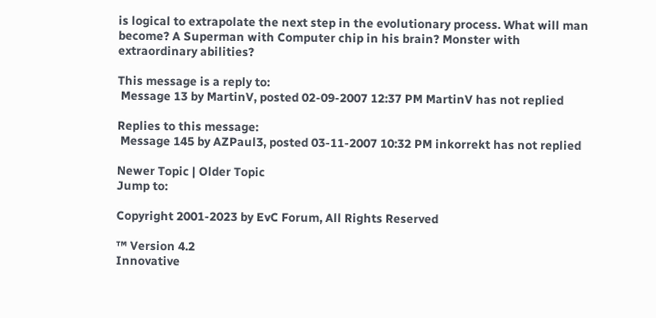is logical to extrapolate the next step in the evolutionary process. What will man become? A Superman with Computer chip in his brain? Monster with extraordinary abilities?

This message is a reply to:
 Message 13 by MartinV, posted 02-09-2007 12:37 PM MartinV has not replied

Replies to this message:
 Message 145 by AZPaul3, posted 03-11-2007 10:32 PM inkorrekt has not replied

Newer Topic | Older Topic
Jump to:

Copyright 2001-2023 by EvC Forum, All Rights Reserved

™ Version 4.2
Innovative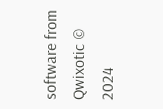software from Qwixotic © 2024